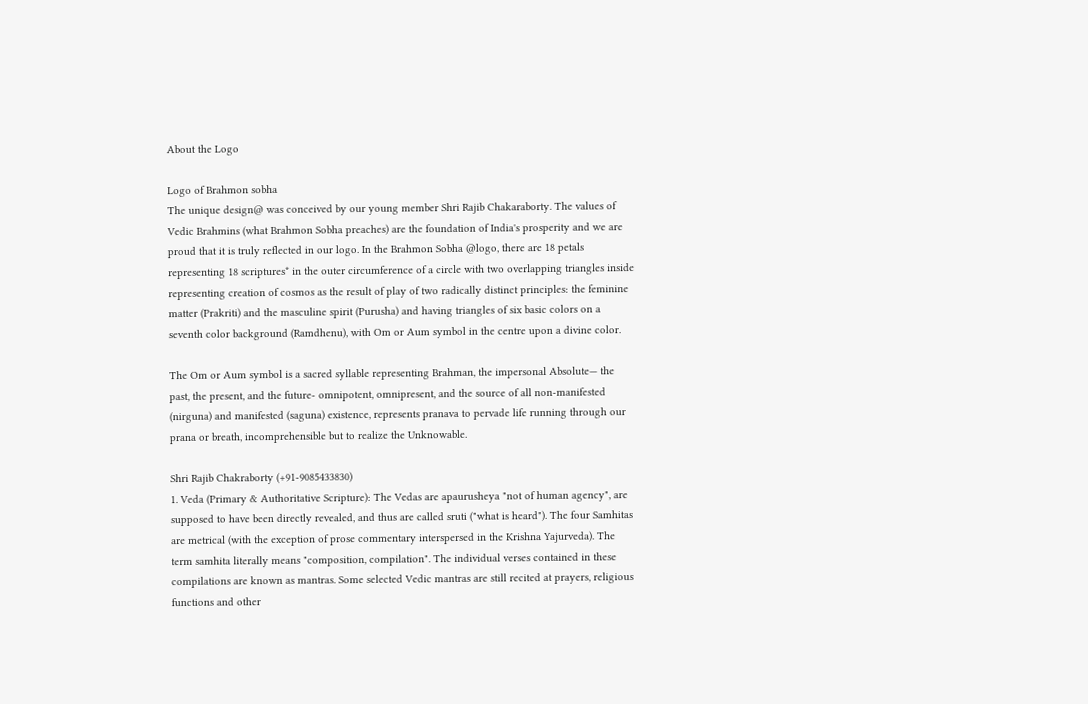About the Logo

Logo of Brahmon sobha
The unique design@ was conceived by our young member Shri Rajib Chakaraborty. The values of Vedic Brahmins (what Brahmon Sobha preaches) are the foundation of India's prosperity and we are proud that it is truly reflected in our logo. In the Brahmon Sobha @logo, there are 18 petals representing 18 scriptures* in the outer circumference of a circle with two overlapping triangles inside representing creation of cosmos as the result of play of two radically distinct principles: the feminine matter (Prakriti) and the masculine spirit (Purusha) and having triangles of six basic colors on a seventh color background (Ramdhenu), with Om or Aum symbol in the centre upon a divine color.

The Om or Aum symbol is a sacred syllable representing Brahman, the impersonal Absolute— the past, the present, and the future- omnipotent, omnipresent, and the source of all non-manifested (nirguna) and manifested (saguna) existence, represents pranava to pervade life running through our prana or breath, incomprehensible but to realize the Unknowable.

Shri Rajib Chakraborty (+91-9085433830)
1. Veda (Primary & Authoritative Scripture): The Vedas are apaurusheya "not of human agency", are supposed to have been directly revealed, and thus are called sruti ("what is heard"). The four Samhitas are metrical (with the exception of prose commentary interspersed in the Krishna Yajurveda). The term samhita literally means "composition, compilation". The individual verses contained in these compilations are known as mantras. Some selected Vedic mantras are still recited at prayers, religious functions and other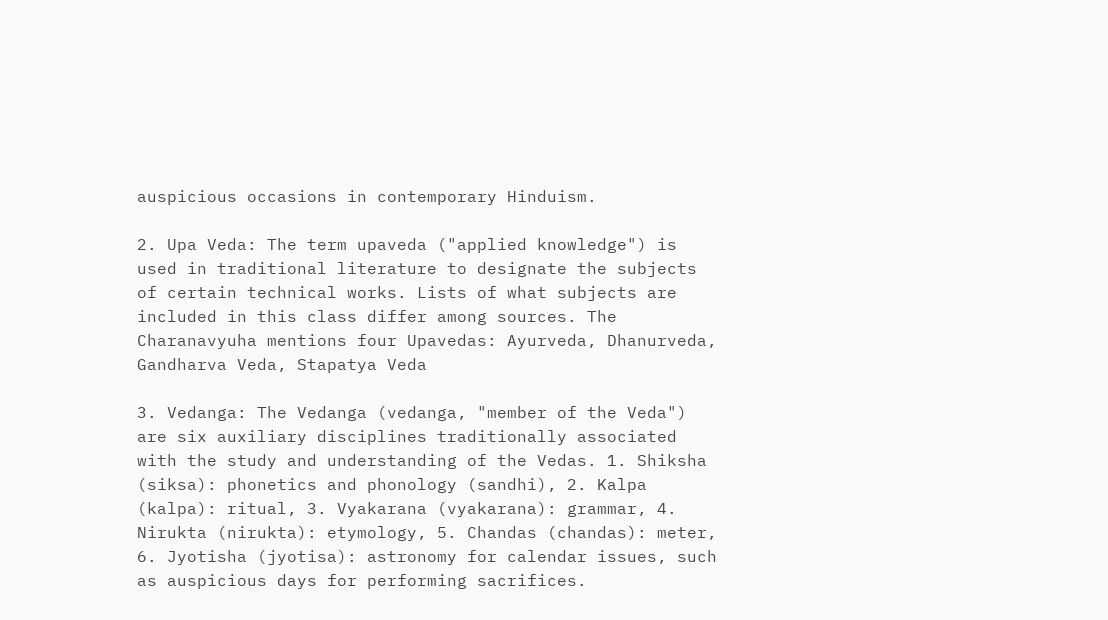auspicious occasions in contemporary Hinduism.

2. Upa Veda: The term upaveda ("applied knowledge") is used in traditional literature to designate the subjects of certain technical works. Lists of what subjects are included in this class differ among sources. The Charanavyuha mentions four Upavedas: Ayurveda, Dhanurveda, Gandharva Veda, Stapatya Veda

3. Vedanga: The Vedanga (vedanga, "member of the Veda") are six auxiliary disciplines traditionally associated with the study and understanding of the Vedas. 1. Shiksha (siksa): phonetics and phonology (sandhi), 2. Kalpa (kalpa): ritual, 3. Vyakarana (vyakarana): grammar, 4. Nirukta (nirukta): etymology, 5. Chandas (chandas): meter, 6. Jyotisha (jyotisa): astronomy for calendar issues, such as auspicious days for performing sacrifices.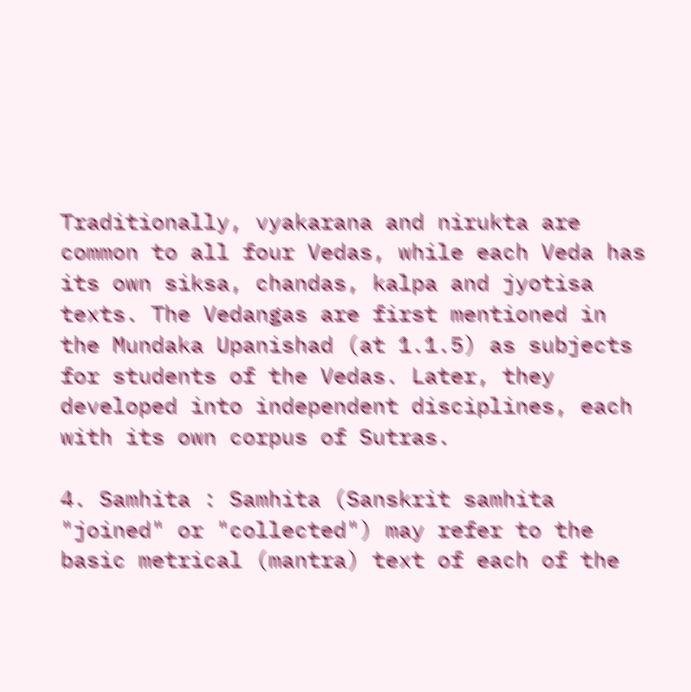Traditionally, vyakarana and nirukta are common to all four Vedas, while each Veda has its own siksa, chandas, kalpa and jyotisa texts. The Vedangas are first mentioned in the Mundaka Upanishad (at 1.1.5) as subjects for students of the Vedas. Later, they developed into independent disciplines, each with its own corpus of Sutras.

4. Samhita : Samhita (Sanskrit samhita "joined" or "collected") may refer to the basic metrical (mantra) text of each of the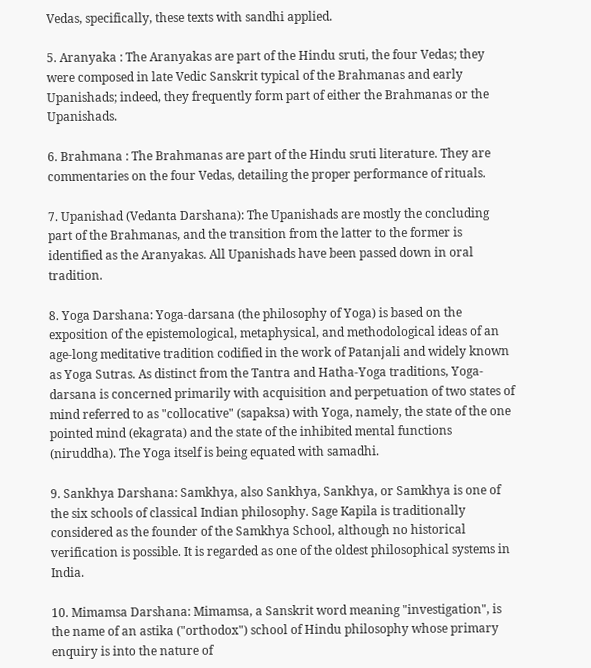Vedas, specifically, these texts with sandhi applied.

5. Aranyaka : The Aranyakas are part of the Hindu sruti, the four Vedas; they were composed in late Vedic Sanskrit typical of the Brahmanas and early Upanishads; indeed, they frequently form part of either the Brahmanas or the Upanishads.

6. Brahmana : The Brahmanas are part of the Hindu sruti literature. They are commentaries on the four Vedas, detailing the proper performance of rituals.

7. Upanishad (Vedanta Darshana): The Upanishads are mostly the concluding part of the Brahmanas, and the transition from the latter to the former is identified as the Aranyakas. All Upanishads have been passed down in oral tradition.

8. Yoga Darshana: Yoga-darsana (the philosophy of Yoga) is based on the exposition of the epistemological, metaphysical, and methodological ideas of an age-long meditative tradition codified in the work of Patanjali and widely known as Yoga Sutras. As distinct from the Tantra and Hatha-Yoga traditions, Yoga-darsana is concerned primarily with acquisition and perpetuation of two states of mind referred to as "collocative" (sapaksa) with Yoga, namely, the state of the one pointed mind (ekagrata) and the state of the inhibited mental functions (niruddha). The Yoga itself is being equated with samadhi.

9. Sankhya Darshana: Samkhya, also Sankhya, Sankhya, or Samkhya is one of the six schools of classical Indian philosophy. Sage Kapila is traditionally considered as the founder of the Samkhya School, although no historical verification is possible. It is regarded as one of the oldest philosophical systems in India.

10. Mimamsa Darshana: Mimamsa, a Sanskrit word meaning "investigation", is the name of an astika ("orthodox") school of Hindu philosophy whose primary enquiry is into the nature of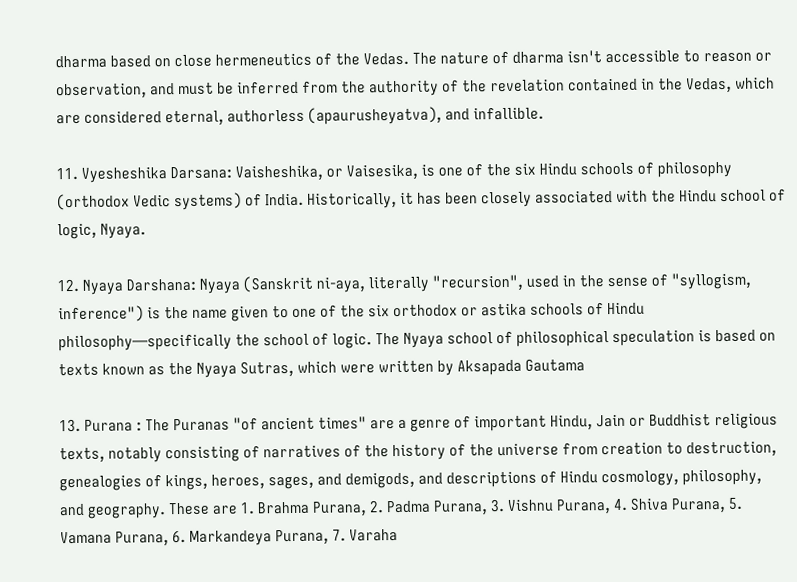dharma based on close hermeneutics of the Vedas. The nature of dharma isn't accessible to reason or observation, and must be inferred from the authority of the revelation contained in the Vedas, which are considered eternal, authorless (apaurusheyatva), and infallible.

11. Vyesheshika Darsana: Vaisheshika, or Vaisesika, is one of the six Hindu schools of philosophy (orthodox Vedic systems) of India. Historically, it has been closely associated with the Hindu school of logic, Nyaya.

12. Nyaya Darshana: Nyaya (Sanskrit ni-aya, literally "recursion", used in the sense of "syllogism, inference") is the name given to one of the six orthodox or astika schools of Hindu philosophy—specifically the school of logic. The Nyaya school of philosophical speculation is based on texts known as the Nyaya Sutras, which were written by Aksapada Gautama

13. Purana : The Puranas "of ancient times" are a genre of important Hindu, Jain or Buddhist religious texts, notably consisting of narratives of the history of the universe from creation to destruction, genealogies of kings, heroes, sages, and demigods, and descriptions of Hindu cosmology, philosophy, and geography. These are 1. Brahma Purana, 2. Padma Purana, 3. Vishnu Purana, 4. Shiva Purana, 5. Vamana Purana, 6. Markandeya Purana, 7. Varaha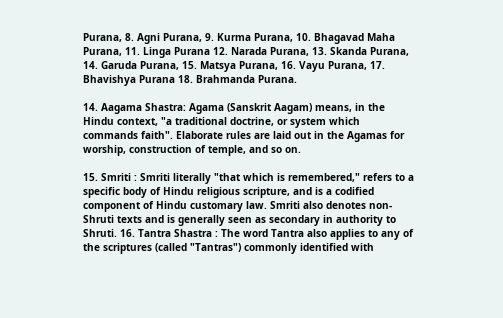Purana, 8. Agni Purana, 9. Kurma Purana, 10. Bhagavad Maha Purana, 11. Linga Purana 12. Narada Purana, 13. Skanda Purana, 14. Garuda Purana, 15. Matsya Purana, 16. Vayu Purana, 17. Bhavishya Purana 18. Brahmanda Purana.

14. Aagama Shastra: Agama (Sanskrit Aagam) means, in the Hindu context, "a traditional doctrine, or system which commands faith". Elaborate rules are laid out in the Agamas for worship, construction of temple, and so on.

15. Smriti : Smriti literally "that which is remembered," refers to a specific body of Hindu religious scripture, and is a codified component of Hindu customary law. Smriti also denotes non-Shruti texts and is generally seen as secondary in authority to Shruti. 16. Tantra Shastra : The word Tantra also applies to any of the scriptures (called "Tantras") commonly identified with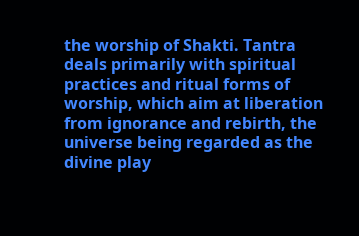the worship of Shakti. Tantra deals primarily with spiritual practices and ritual forms of worship, which aim at liberation from ignorance and rebirth, the universe being regarded as the divine play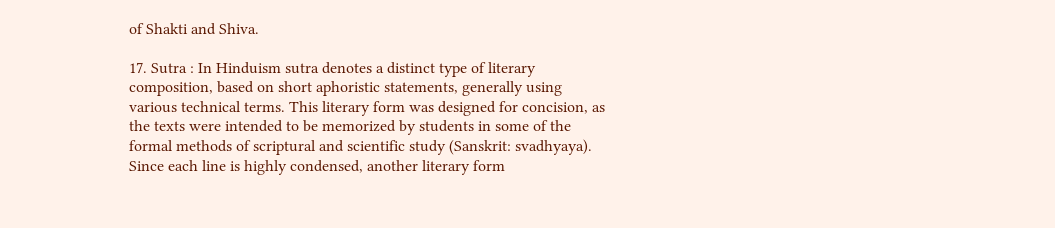of Shakti and Shiva.

17. Sutra : In Hinduism sutra denotes a distinct type of literary composition, based on short aphoristic statements, generally using various technical terms. This literary form was designed for concision, as the texts were intended to be memorized by students in some of the formal methods of scriptural and scientific study (Sanskrit: svadhyaya). Since each line is highly condensed, another literary form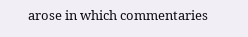arose in which commentaries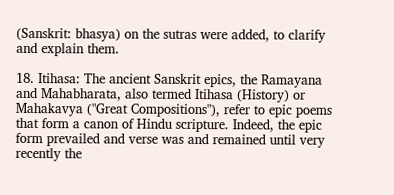(Sanskrit: bhasya) on the sutras were added, to clarify and explain them.

18. Itihasa: The ancient Sanskrit epics, the Ramayana and Mahabharata, also termed Itihasa (History) or Mahakavya ("Great Compositions"), refer to epic poems that form a canon of Hindu scripture. Indeed, the epic form prevailed and verse was and remained until very recently the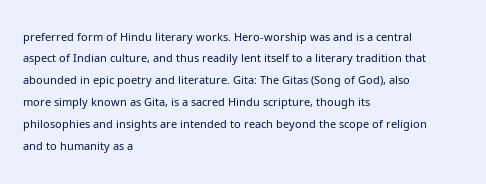preferred form of Hindu literary works. Hero-worship was and is a central aspect of Indian culture, and thus readily lent itself to a literary tradition that abounded in epic poetry and literature. Gita: The Gitas (Song of God), also more simply known as Gita, is a sacred Hindu scripture, though its philosophies and insights are intended to reach beyond the scope of religion and to humanity as a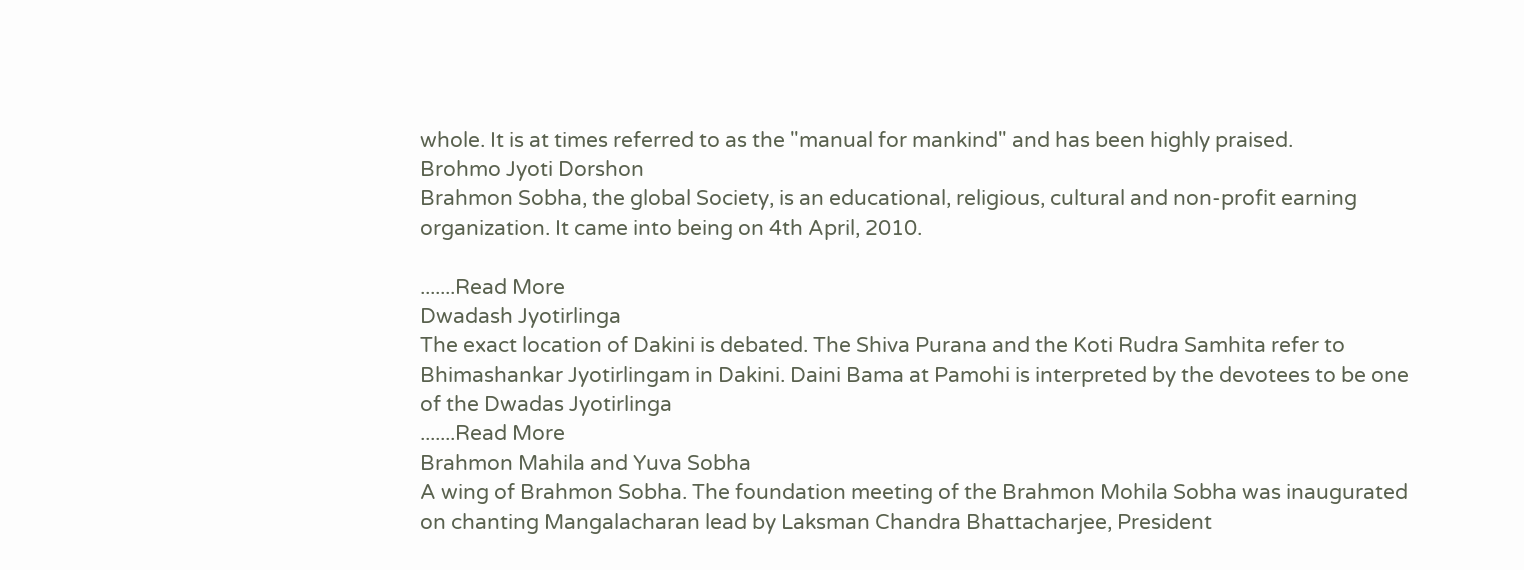whole. It is at times referred to as the "manual for mankind" and has been highly praised.
Brohmo Jyoti Dorshon
Brahmon Sobha, the global Society, is an educational, religious, cultural and non-profit earning organization. It came into being on 4th April, 2010.

.......Read More
Dwadash Jyotirlinga
The exact location of Dakini is debated. The Shiva Purana and the Koti Rudra Samhita refer to Bhimashankar Jyotirlingam in Dakini. Daini Bama at Pamohi is interpreted by the devotees to be one of the Dwadas Jyotirlinga
.......Read More
Brahmon Mahila and Yuva Sobha
A wing of Brahmon Sobha. The foundation meeting of the Brahmon Mohila Sobha was inaugurated on chanting Mangalacharan lead by Laksman Chandra Bhattacharjee, President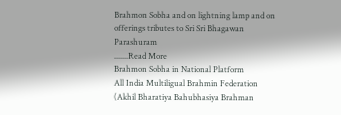Brahmon Sobha and on lightning lamp and on offerings tributes to Sri Sri Bhagawan Parashuram
.......Read More
Brahmon Sobha in National Platform
All India Multiligual Brahmin Federation (Akhil Bharatiya Bahubhasiya Brahman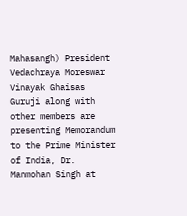Mahasangh) President Vedachraya Moreswar Vinayak Ghaisas Guruji along with other members are presenting Memorandum to the Prime Minister of India, Dr. Manmohan Singh at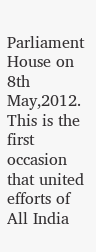Parliament House on 8th May,2012. This is the first occasion that united efforts of All India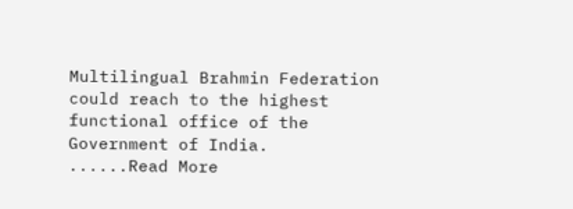Multilingual Brahmin Federation could reach to the highest functional office of the Government of India.
......Read More